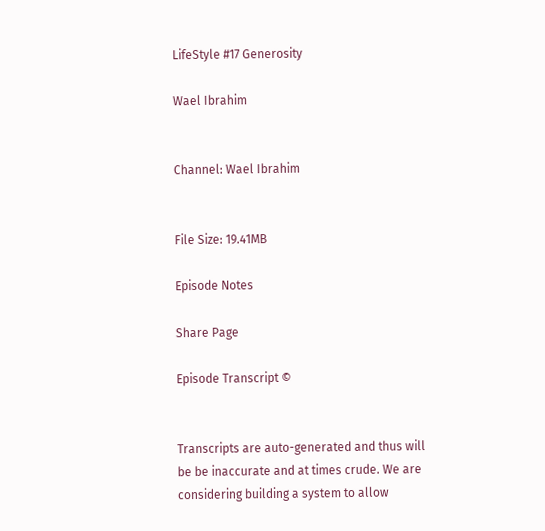LifeStyle #17 Generosity

Wael Ibrahim


Channel: Wael Ibrahim


File Size: 19.41MB

Episode Notes

Share Page

Episode Transcript ©


Transcripts are auto-generated and thus will be be inaccurate and at times crude. We are considering building a system to allow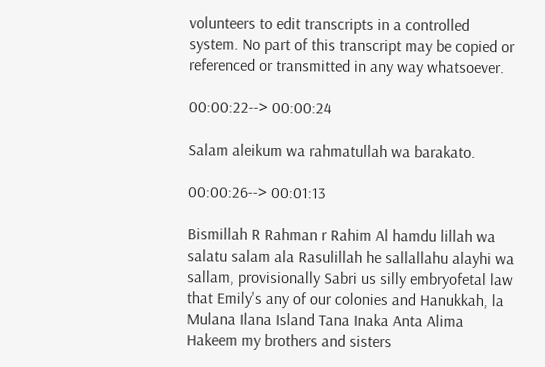volunteers to edit transcripts in a controlled system. No part of this transcript may be copied or referenced or transmitted in any way whatsoever.

00:00:22--> 00:00:24

Salam aleikum wa rahmatullah wa barakato.

00:00:26--> 00:01:13

Bismillah R Rahman r Rahim Al hamdu lillah wa salatu salam ala Rasulillah he sallallahu alayhi wa sallam, provisionally Sabri us silly embryofetal law that Emily's any of our colonies and Hanukkah, la Mulana Ilana Island Tana Inaka Anta Alima Hakeem my brothers and sisters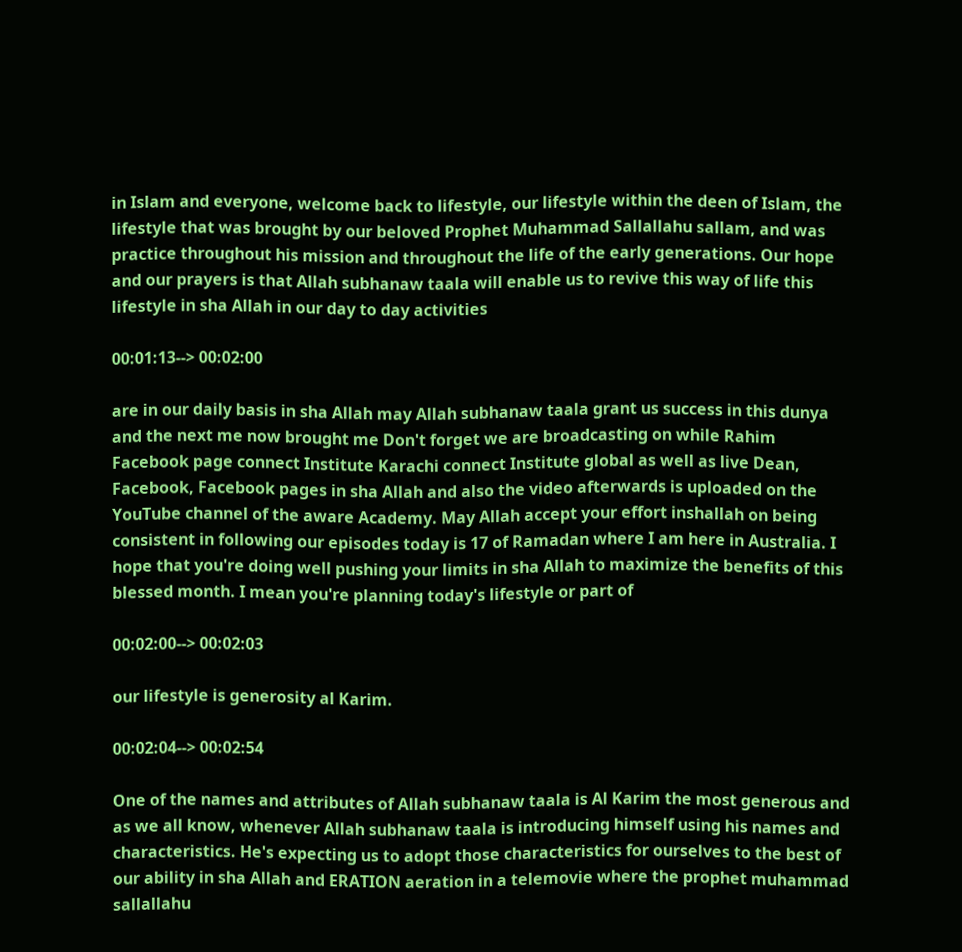in Islam and everyone, welcome back to lifestyle, our lifestyle within the deen of Islam, the lifestyle that was brought by our beloved Prophet Muhammad Sallallahu sallam, and was practice throughout his mission and throughout the life of the early generations. Our hope and our prayers is that Allah subhanaw taala will enable us to revive this way of life this lifestyle in sha Allah in our day to day activities

00:01:13--> 00:02:00

are in our daily basis in sha Allah may Allah subhanaw taala grant us success in this dunya and the next me now brought me Don't forget we are broadcasting on while Rahim Facebook page connect Institute Karachi connect Institute global as well as live Dean, Facebook, Facebook pages in sha Allah and also the video afterwards is uploaded on the YouTube channel of the aware Academy. May Allah accept your effort inshallah on being consistent in following our episodes today is 17 of Ramadan where I am here in Australia. I hope that you're doing well pushing your limits in sha Allah to maximize the benefits of this blessed month. I mean you're planning today's lifestyle or part of

00:02:00--> 00:02:03

our lifestyle is generosity al Karim.

00:02:04--> 00:02:54

One of the names and attributes of Allah subhanaw taala is Al Karim the most generous and as we all know, whenever Allah subhanaw taala is introducing himself using his names and characteristics. He's expecting us to adopt those characteristics for ourselves to the best of our ability in sha Allah and ERATION aeration in a telemovie where the prophet muhammad sallallahu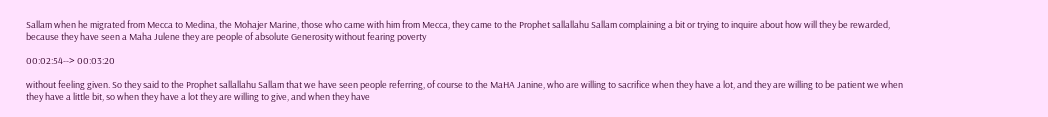Sallam when he migrated from Mecca to Medina, the Mohajer Marine, those who came with him from Mecca, they came to the Prophet sallallahu Sallam complaining a bit or trying to inquire about how will they be rewarded, because they have seen a Maha Julene they are people of absolute Generosity without fearing poverty

00:02:54--> 00:03:20

without feeling given. So they said to the Prophet sallallahu Sallam that we have seen people referring, of course to the MaHA Janine, who are willing to sacrifice when they have a lot, and they are willing to be patient we when they have a little bit, so when they have a lot they are willing to give, and when they have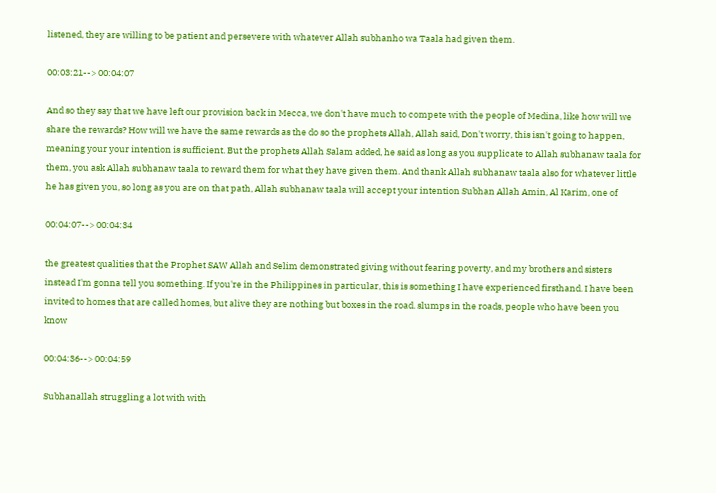listened, they are willing to be patient and persevere with whatever Allah subhanho wa Taala had given them.

00:03:21--> 00:04:07

And so they say that we have left our provision back in Mecca, we don't have much to compete with the people of Medina, like how will we share the rewards? How will we have the same rewards as the do so the prophets Allah, Allah said, Don't worry, this isn't going to happen, meaning your your intention is sufficient. But the prophets Allah Salam added, he said as long as you supplicate to Allah subhanaw taala for them, you ask Allah subhanaw taala to reward them for what they have given them. And thank Allah subhanaw taala also for whatever little he has given you, so long as you are on that path, Allah subhanaw taala will accept your intention Subhan Allah Amin, Al Karim, one of

00:04:07--> 00:04:34

the greatest qualities that the Prophet SAW Allah and Selim demonstrated giving without fearing poverty, and my brothers and sisters instead I'm gonna tell you something. If you're in the Philippines in particular, this is something I have experienced firsthand. I have been invited to homes that are called homes, but alive they are nothing but boxes in the road. slumps in the roads, people who have been you know

00:04:36--> 00:04:59

Subhanallah struggling a lot with with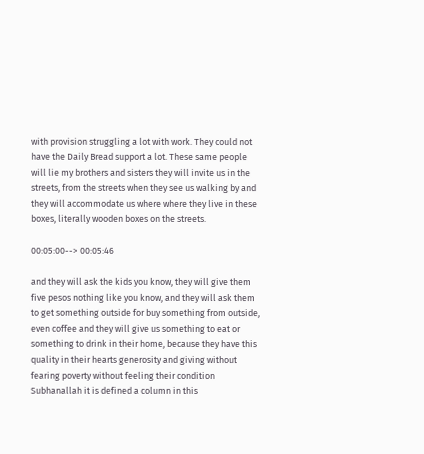with provision struggling a lot with work. They could not have the Daily Bread support a lot. These same people will lie my brothers and sisters they will invite us in the streets, from the streets when they see us walking by and they will accommodate us where where they live in these boxes, literally wooden boxes on the streets.

00:05:00--> 00:05:46

and they will ask the kids you know, they will give them five pesos nothing like you know, and they will ask them to get something outside for buy something from outside, even coffee and they will give us something to eat or something to drink in their home, because they have this quality in their hearts generosity and giving without fearing poverty without feeling their condition Subhanallah it is defined a column in this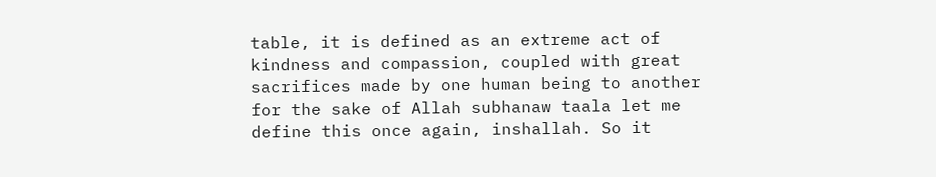table, it is defined as an extreme act of kindness and compassion, coupled with great sacrifices made by one human being to another for the sake of Allah subhanaw taala let me define this once again, inshallah. So it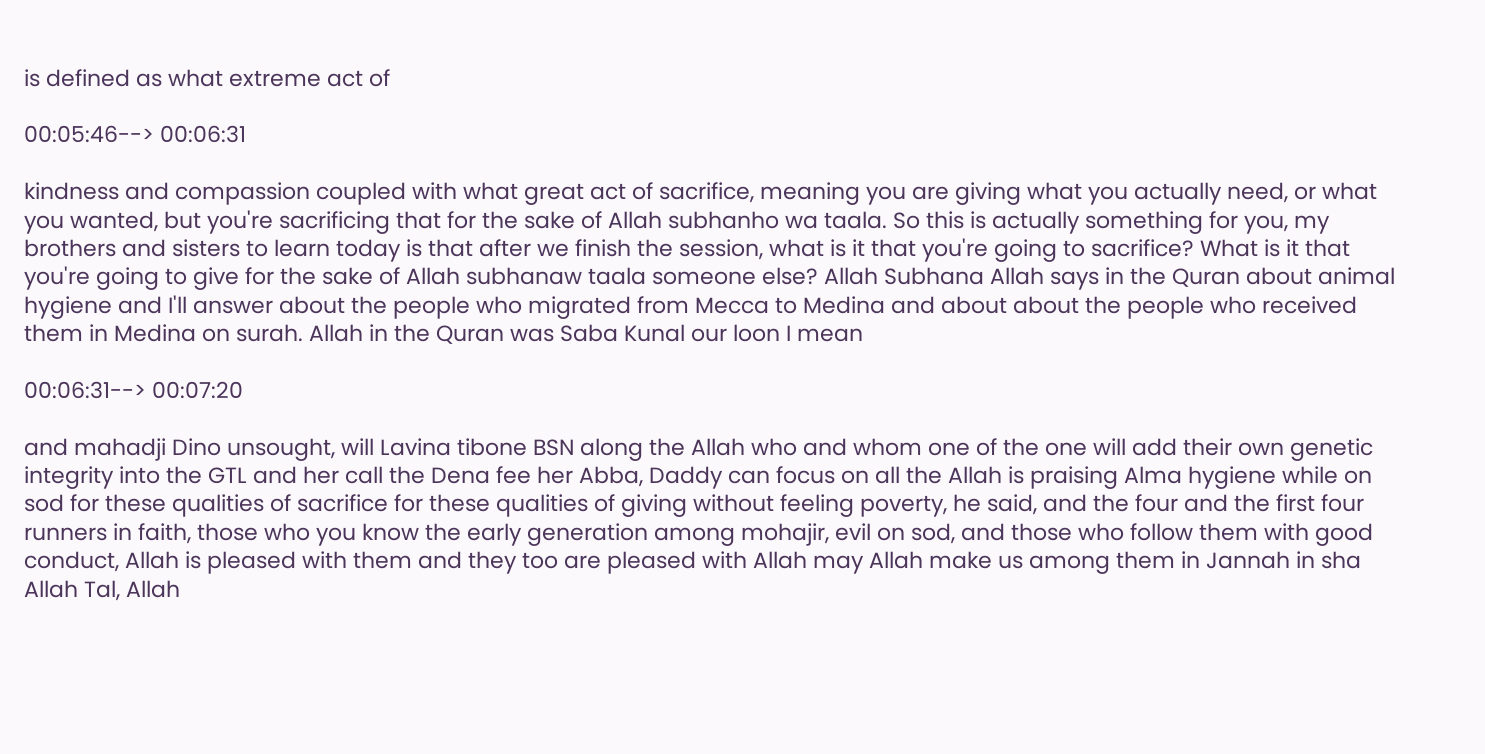is defined as what extreme act of

00:05:46--> 00:06:31

kindness and compassion coupled with what great act of sacrifice, meaning you are giving what you actually need, or what you wanted, but you're sacrificing that for the sake of Allah subhanho wa taala. So this is actually something for you, my brothers and sisters to learn today is that after we finish the session, what is it that you're going to sacrifice? What is it that you're going to give for the sake of Allah subhanaw taala someone else? Allah Subhana Allah says in the Quran about animal hygiene and I'll answer about the people who migrated from Mecca to Medina and about about the people who received them in Medina on surah. Allah in the Quran was Saba Kunal our loon I mean

00:06:31--> 00:07:20

and mahadji Dino unsought, will Lavina tibone BSN along the Allah who and whom one of the one will add their own genetic integrity into the GTL and her call the Dena fee her Abba, Daddy can focus on all the Allah is praising Alma hygiene while on sod for these qualities of sacrifice for these qualities of giving without feeling poverty, he said, and the four and the first four runners in faith, those who you know the early generation among mohajir, evil on sod, and those who follow them with good conduct, Allah is pleased with them and they too are pleased with Allah may Allah make us among them in Jannah in sha Allah Tal, Allah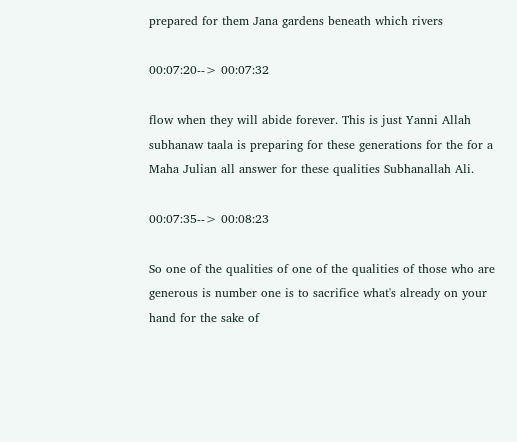prepared for them Jana gardens beneath which rivers

00:07:20--> 00:07:32

flow when they will abide forever. This is just Yanni Allah subhanaw taala is preparing for these generations for the for a Maha Julian all answer for these qualities Subhanallah Ali.

00:07:35--> 00:08:23

So one of the qualities of one of the qualities of those who are generous is number one is to sacrifice what's already on your hand for the sake of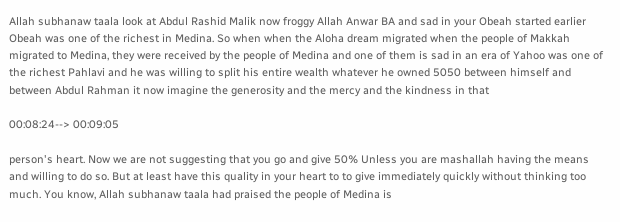Allah subhanaw taala look at Abdul Rashid Malik now froggy Allah Anwar BA and sad in your Obeah started earlier Obeah was one of the richest in Medina. So when when the Aloha dream migrated when the people of Makkah migrated to Medina, they were received by the people of Medina and one of them is sad in an era of Yahoo was one of the richest Pahlavi and he was willing to split his entire wealth whatever he owned 5050 between himself and between Abdul Rahman it now imagine the generosity and the mercy and the kindness in that

00:08:24--> 00:09:05

person's heart. Now we are not suggesting that you go and give 50% Unless you are mashallah having the means and willing to do so. But at least have this quality in your heart to to give immediately quickly without thinking too much. You know, Allah subhanaw taala had praised the people of Medina is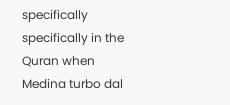specifically specifically in the Quran when Medina turbo dal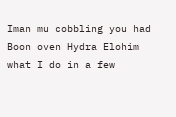Iman mu cobbling you had Boon oven Hydra Elohim what I do in a few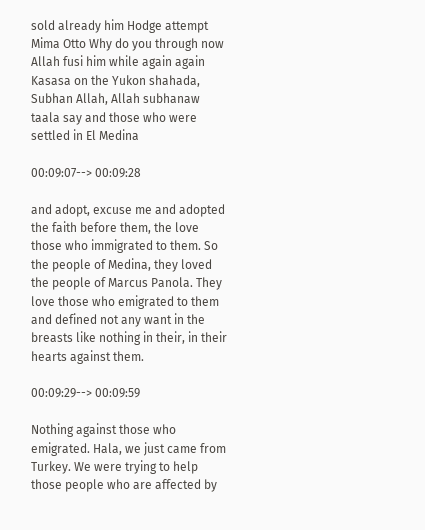sold already him Hodge attempt Mima Otto Why do you through now Allah fusi him while again again Kasasa on the Yukon shahada, Subhan Allah, Allah subhanaw taala say and those who were settled in El Medina

00:09:07--> 00:09:28

and adopt, excuse me and adopted the faith before them, the love those who immigrated to them. So the people of Medina, they loved the people of Marcus Panola. They love those who emigrated to them and defined not any want in the breasts like nothing in their, in their hearts against them.

00:09:29--> 00:09:59

Nothing against those who emigrated. Hala, we just came from Turkey. We were trying to help those people who are affected by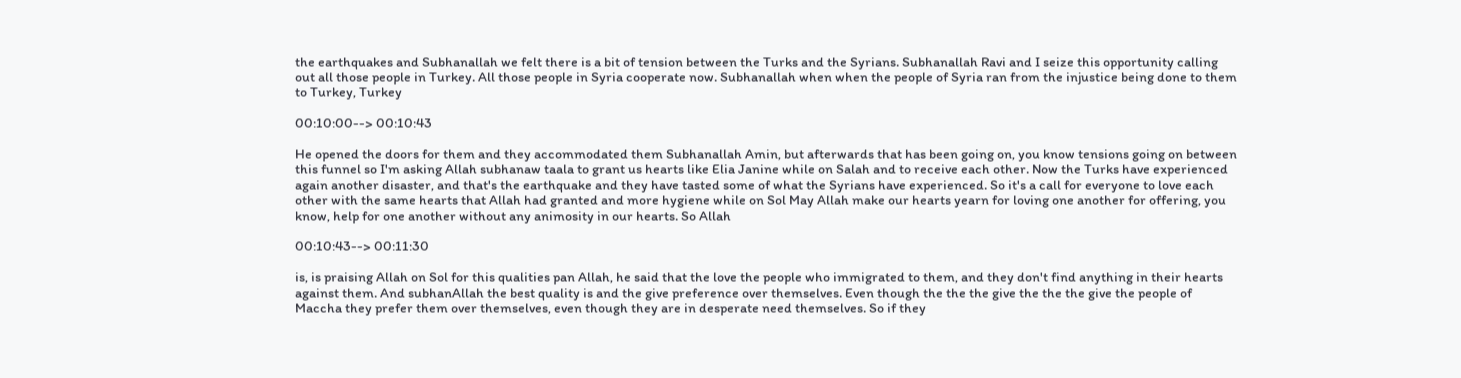the earthquakes and Subhanallah we felt there is a bit of tension between the Turks and the Syrians. Subhanallah Ravi and I seize this opportunity calling out all those people in Turkey. All those people in Syria cooperate now. Subhanallah when when the people of Syria ran from the injustice being done to them to Turkey, Turkey

00:10:00--> 00:10:43

He opened the doors for them and they accommodated them Subhanallah Amin, but afterwards that has been going on, you know tensions going on between this funnel so I'm asking Allah subhanaw taala to grant us hearts like Elia Janine while on Salah and to receive each other. Now the Turks have experienced again another disaster, and that's the earthquake and they have tasted some of what the Syrians have experienced. So it's a call for everyone to love each other with the same hearts that Allah had granted and more hygiene while on Sol May Allah make our hearts yearn for loving one another for offering, you know, help for one another without any animosity in our hearts. So Allah

00:10:43--> 00:11:30

is, is praising Allah on Sol for this qualities pan Allah, he said that the love the people who immigrated to them, and they don't find anything in their hearts against them. And subhanAllah the best quality is and the give preference over themselves. Even though the the the give the the the give the people of Maccha they prefer them over themselves, even though they are in desperate need themselves. So if they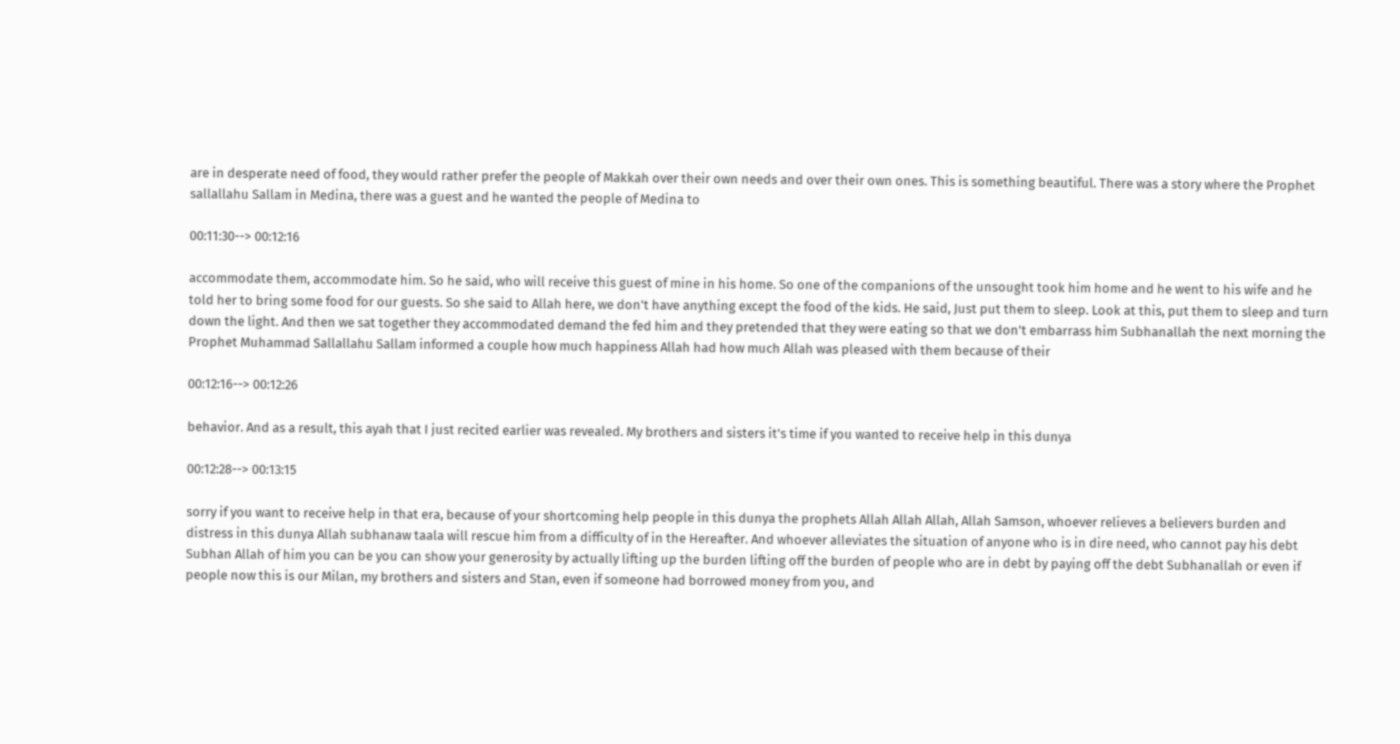are in desperate need of food, they would rather prefer the people of Makkah over their own needs and over their own ones. This is something beautiful. There was a story where the Prophet sallallahu Sallam in Medina, there was a guest and he wanted the people of Medina to

00:11:30--> 00:12:16

accommodate them, accommodate him. So he said, who will receive this guest of mine in his home. So one of the companions of the unsought took him home and he went to his wife and he told her to bring some food for our guests. So she said to Allah here, we don't have anything except the food of the kids. He said, Just put them to sleep. Look at this, put them to sleep and turn down the light. And then we sat together they accommodated demand the fed him and they pretended that they were eating so that we don't embarrass him Subhanallah the next morning the Prophet Muhammad Sallallahu Sallam informed a couple how much happiness Allah had how much Allah was pleased with them because of their

00:12:16--> 00:12:26

behavior. And as a result, this ayah that I just recited earlier was revealed. My brothers and sisters it's time if you wanted to receive help in this dunya

00:12:28--> 00:13:15

sorry if you want to receive help in that era, because of your shortcoming help people in this dunya the prophets Allah Allah Allah, Allah Samson, whoever relieves a believers burden and distress in this dunya Allah subhanaw taala will rescue him from a difficulty of in the Hereafter. And whoever alleviates the situation of anyone who is in dire need, who cannot pay his debt Subhan Allah of him you can be you can show your generosity by actually lifting up the burden lifting off the burden of people who are in debt by paying off the debt Subhanallah or even if people now this is our Milan, my brothers and sisters and Stan, even if someone had borrowed money from you, and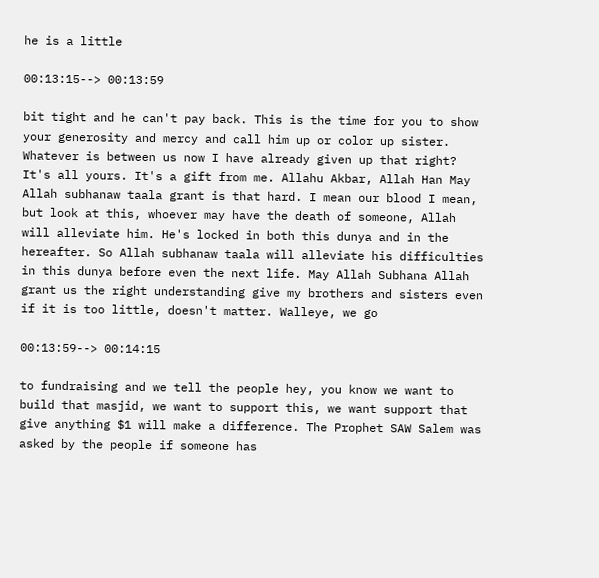he is a little

00:13:15--> 00:13:59

bit tight and he can't pay back. This is the time for you to show your generosity and mercy and call him up or color up sister. Whatever is between us now I have already given up that right? It's all yours. It's a gift from me. Allahu Akbar, Allah Han May Allah subhanaw taala grant is that hard. I mean our blood I mean, but look at this, whoever may have the death of someone, Allah will alleviate him. He's locked in both this dunya and in the hereafter. So Allah subhanaw taala will alleviate his difficulties in this dunya before even the next life. May Allah Subhana Allah grant us the right understanding give my brothers and sisters even if it is too little, doesn't matter. Walleye, we go

00:13:59--> 00:14:15

to fundraising and we tell the people hey, you know we want to build that masjid, we want to support this, we want support that give anything $1 will make a difference. The Prophet SAW Salem was asked by the people if someone has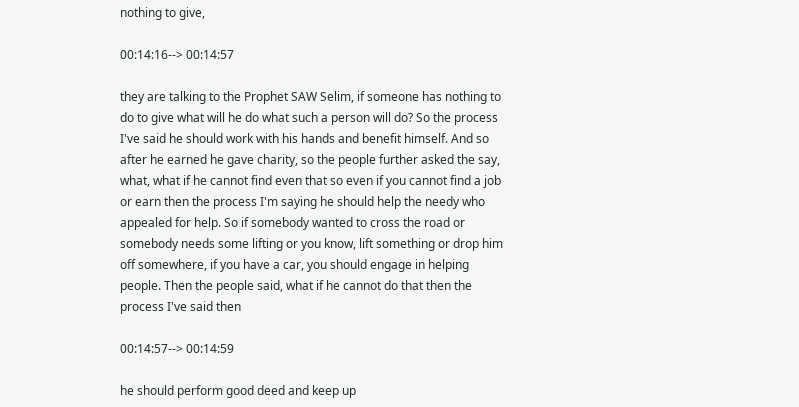nothing to give,

00:14:16--> 00:14:57

they are talking to the Prophet SAW Selim, if someone has nothing to do to give what will he do what such a person will do? So the process I've said he should work with his hands and benefit himself. And so after he earned he gave charity, so the people further asked the say, what, what if he cannot find even that so even if you cannot find a job or earn then the process I'm saying he should help the needy who appealed for help. So if somebody wanted to cross the road or somebody needs some lifting or you know, lift something or drop him off somewhere, if you have a car, you should engage in helping people. Then the people said, what if he cannot do that then the process I've said then

00:14:57--> 00:14:59

he should perform good deed and keep up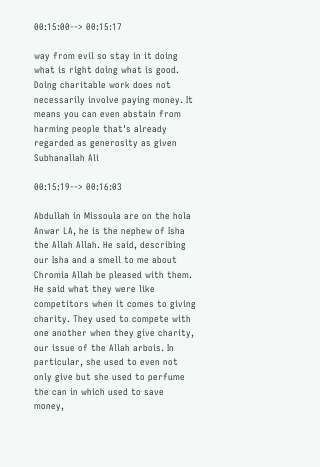00:15:00--> 00:15:17

way from evil so stay in it doing what is right doing what is good. Doing charitable work does not necessarily involve paying money. It means you can even abstain from harming people that's already regarded as generosity as given Subhanallah Ali

00:15:19--> 00:16:03

Abdullah in Missoula are on the hola Anwar LA, he is the nephew of Isha the Allah Allah. He said, describing our Isha and a smell to me about Chromia Allah be pleased with them. He said what they were like competitors when it comes to giving charity. They used to compete with one another when they give charity, our issue of the Allah arbois. In particular, she used to even not only give but she used to perfume the can in which used to save money,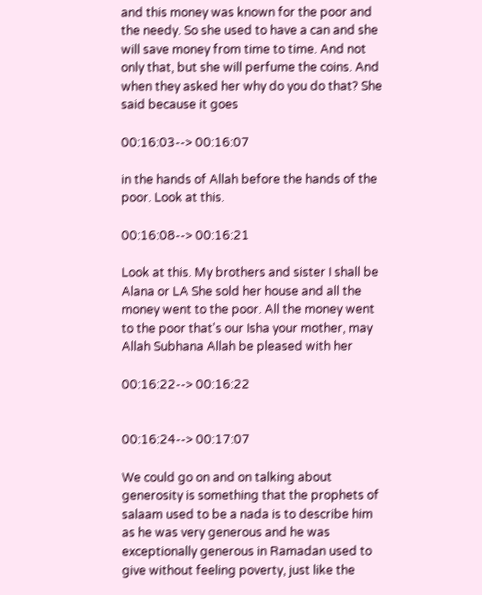and this money was known for the poor and the needy. So she used to have a can and she will save money from time to time. And not only that, but she will perfume the coins. And when they asked her why do you do that? She said because it goes

00:16:03--> 00:16:07

in the hands of Allah before the hands of the poor. Look at this.

00:16:08--> 00:16:21

Look at this. My brothers and sister I shall be Alana or LA She sold her house and all the money went to the poor. All the money went to the poor that's our Isha your mother, may Allah Subhana Allah be pleased with her

00:16:22--> 00:16:22


00:16:24--> 00:17:07

We could go on and on talking about generosity is something that the prophets of salaam used to be a nada is to describe him as he was very generous and he was exceptionally generous in Ramadan used to give without feeling poverty, just like the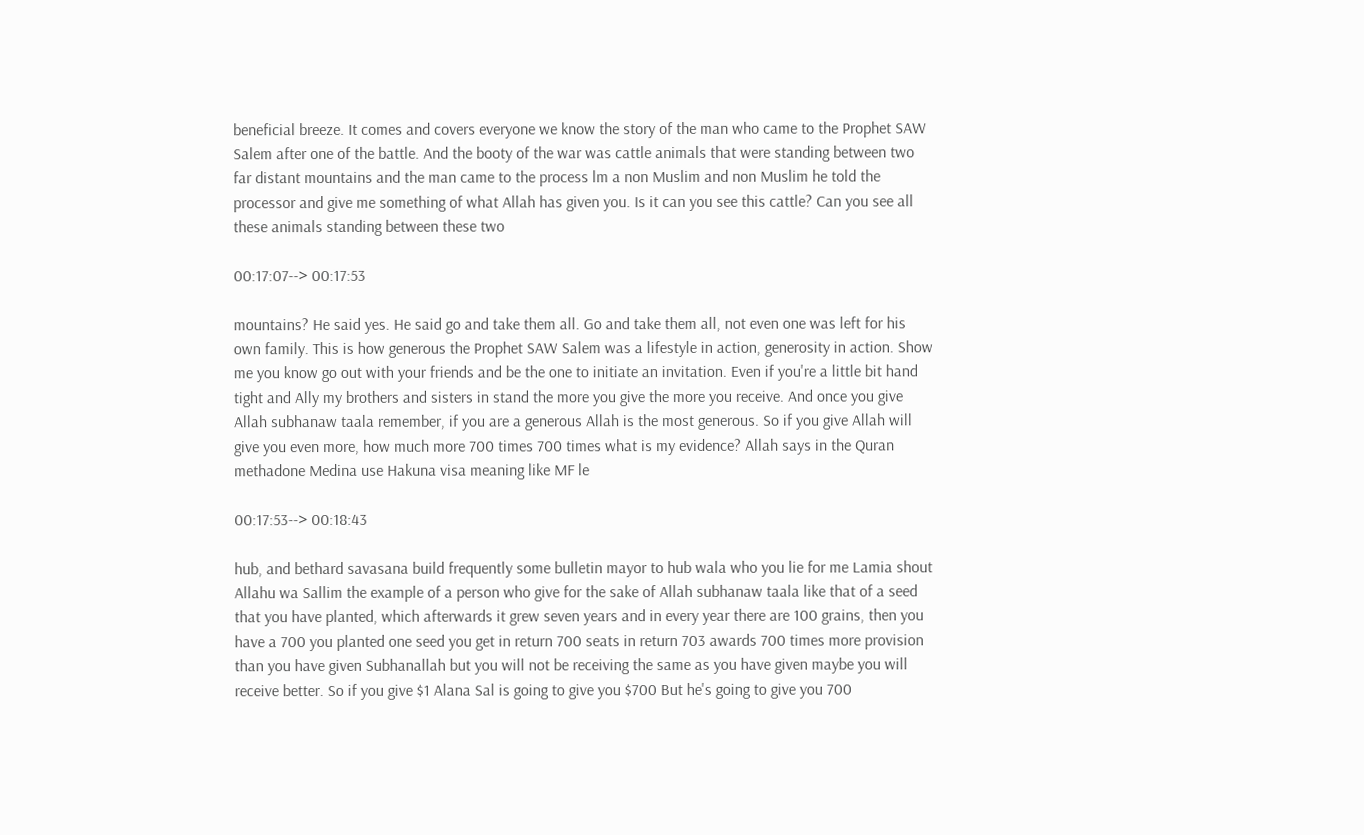beneficial breeze. It comes and covers everyone we know the story of the man who came to the Prophet SAW Salem after one of the battle. And the booty of the war was cattle animals that were standing between two far distant mountains and the man came to the process lm a non Muslim and non Muslim he told the processor and give me something of what Allah has given you. Is it can you see this cattle? Can you see all these animals standing between these two

00:17:07--> 00:17:53

mountains? He said yes. He said go and take them all. Go and take them all, not even one was left for his own family. This is how generous the Prophet SAW Salem was a lifestyle in action, generosity in action. Show me you know go out with your friends and be the one to initiate an invitation. Even if you're a little bit hand tight and Ally my brothers and sisters in stand the more you give the more you receive. And once you give Allah subhanaw taala remember, if you are a generous Allah is the most generous. So if you give Allah will give you even more, how much more 700 times 700 times what is my evidence? Allah says in the Quran methadone Medina use Hakuna visa meaning like MF le

00:17:53--> 00:18:43

hub, and bethard savasana build frequently some bulletin mayor to hub wala who you lie for me Lamia shout Allahu wa Sallim the example of a person who give for the sake of Allah subhanaw taala like that of a seed that you have planted, which afterwards it grew seven years and in every year there are 100 grains, then you have a 700 you planted one seed you get in return 700 seats in return 703 awards 700 times more provision than you have given Subhanallah but you will not be receiving the same as you have given maybe you will receive better. So if you give $1 Alana Sal is going to give you $700 But he's going to give you 700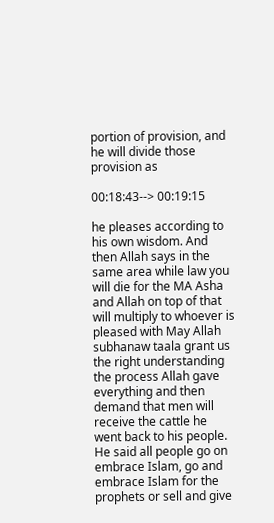portion of provision, and he will divide those provision as

00:18:43--> 00:19:15

he pleases according to his own wisdom. And then Allah says in the same area while law you will die for the MA Asha and Allah on top of that will multiply to whoever is pleased with May Allah subhanaw taala grant us the right understanding the process Allah gave everything and then demand that men will receive the cattle he went back to his people. He said all people go on embrace Islam, go and embrace Islam for the prophets or sell and give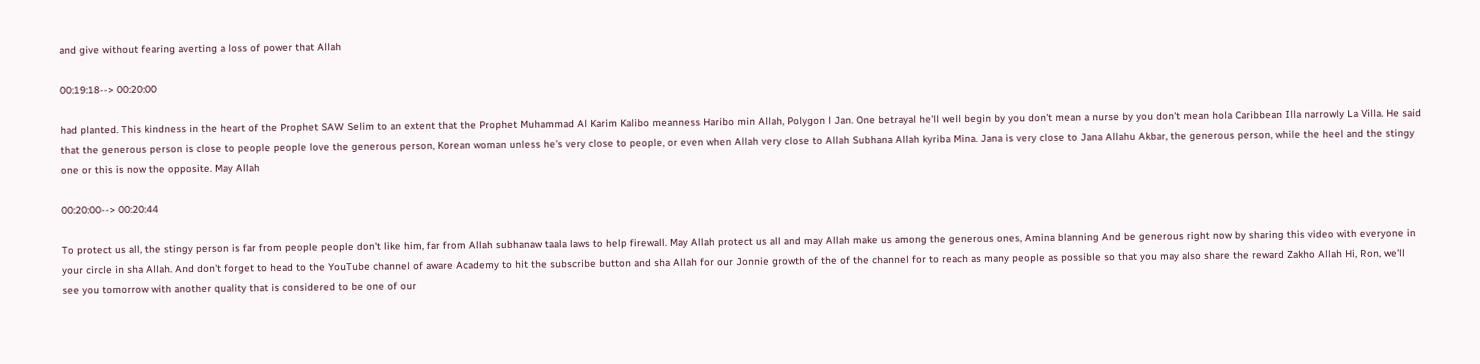and give without fearing averting a loss of power that Allah

00:19:18--> 00:20:00

had planted. This kindness in the heart of the Prophet SAW Selim to an extent that the Prophet Muhammad Al Karim Kalibo meanness Haribo min Allah, Polygon l Jan. One betrayal he'll well begin by you don't mean a nurse by you don't mean hola Caribbean Illa narrowly La Villa. He said that the generous person is close to people people love the generous person, Korean woman unless he's very close to people, or even when Allah very close to Allah Subhana Allah kyriba Mina. Jana is very close to Jana Allahu Akbar, the generous person, while the heel and the stingy one or this is now the opposite. May Allah

00:20:00--> 00:20:44

To protect us all, the stingy person is far from people people don't like him, far from Allah subhanaw taala laws to help firewall. May Allah protect us all and may Allah make us among the generous ones, Amina blanning And be generous right now by sharing this video with everyone in your circle in sha Allah. And don't forget to head to the YouTube channel of aware Academy to hit the subscribe button and sha Allah for our Jonnie growth of the of the channel for to reach as many people as possible so that you may also share the reward Zakho Allah Hi, Ron, we'll see you tomorrow with another quality that is considered to be one of our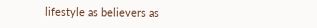lifestyle as believers as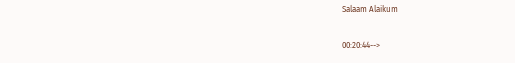Salaam Alaikum

00:20:44-->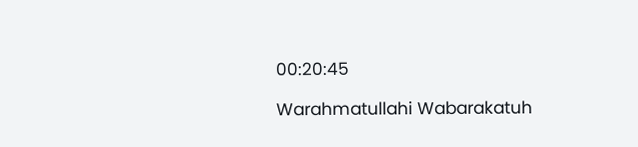00:20:45

Warahmatullahi Wabarakatuh